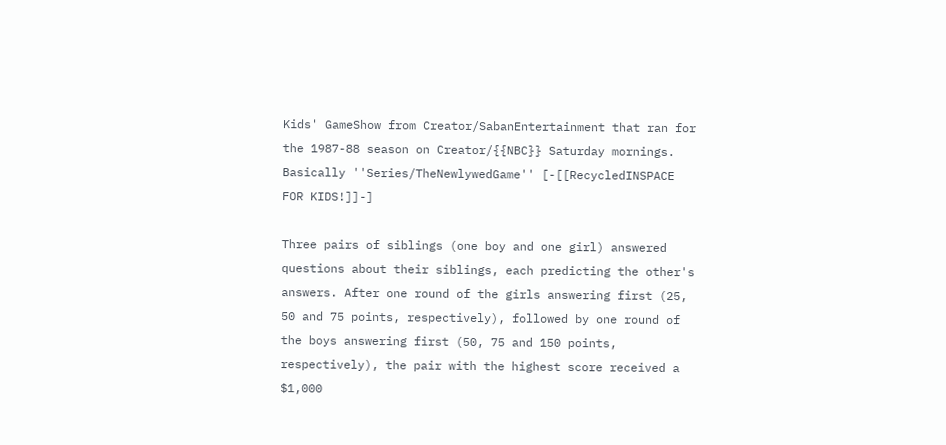Kids' GameShow from Creator/SabanEntertainment that ran for the 1987-88 season on Creator/{{NBC}} Saturday mornings. Basically ''Series/TheNewlywedGame'' [-[[RecycledINSPACE FOR KIDS!]]-]

Three pairs of siblings (one boy and one girl) answered questions about their siblings, each predicting the other's answers. After one round of the girls answering first (25, 50 and 75 points, respectively), followed by one round of the boys answering first (50, 75 and 150 points, respectively), the pair with the highest score received a $1,000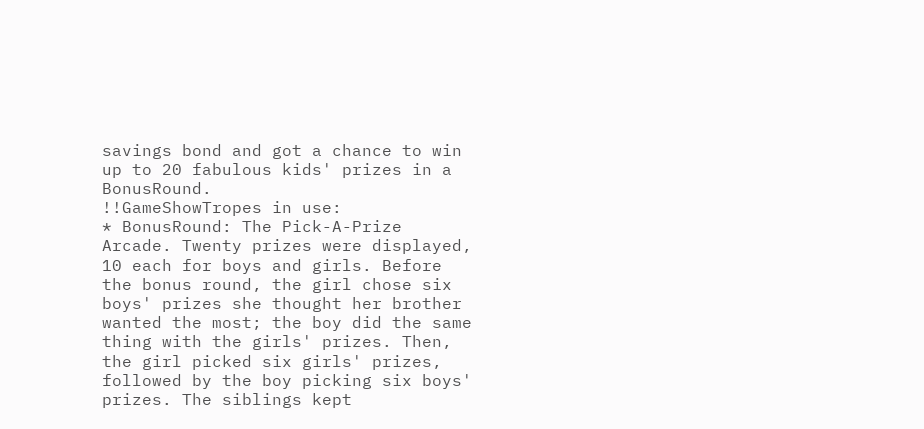savings bond and got a chance to win up to 20 fabulous kids' prizes in a BonusRound.
!!GameShowTropes in use:
* BonusRound: The Pick-A-Prize Arcade. Twenty prizes were displayed, 10 each for boys and girls. Before the bonus round, the girl chose six boys' prizes she thought her brother wanted the most; the boy did the same thing with the girls' prizes. Then, the girl picked six girls' prizes, followed by the boy picking six boys' prizes. The siblings kept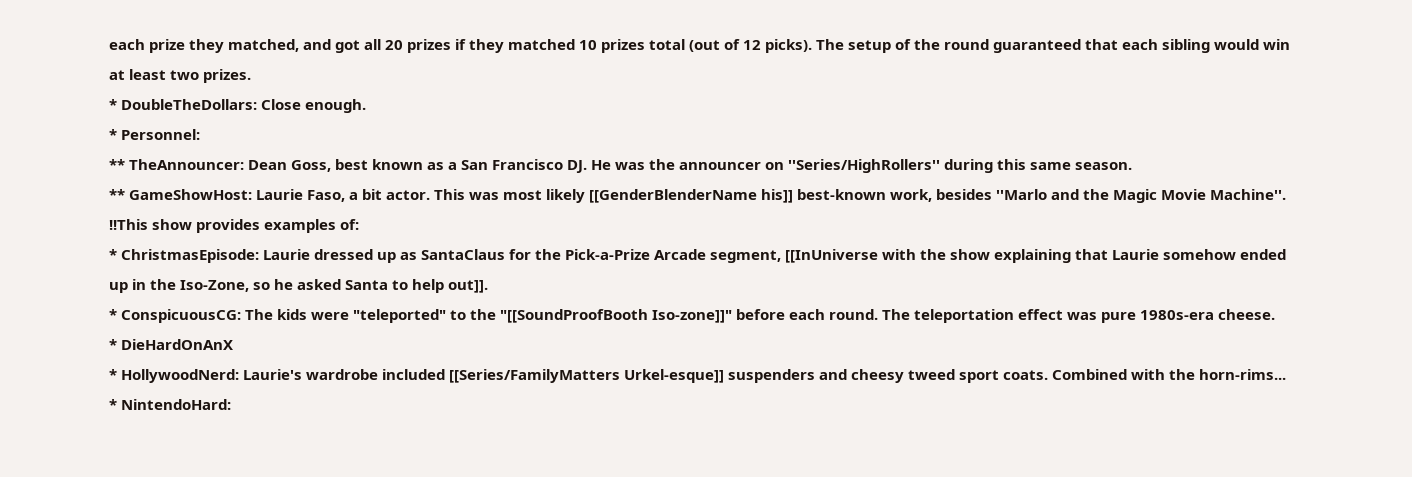each prize they matched, and got all 20 prizes if they matched 10 prizes total (out of 12 picks). The setup of the round guaranteed that each sibling would win at least two prizes.
* DoubleTheDollars: Close enough.
* Personnel:
** TheAnnouncer: Dean Goss, best known as a San Francisco DJ. He was the announcer on ''Series/HighRollers'' during this same season.
** GameShowHost: Laurie Faso, a bit actor. This was most likely [[GenderBlenderName his]] best-known work, besides ''Marlo and the Magic Movie Machine''.
!!This show provides examples of:
* ChristmasEpisode: Laurie dressed up as SantaClaus for the Pick-a-Prize Arcade segment, [[InUniverse with the show explaining that Laurie somehow ended up in the Iso-Zone, so he asked Santa to help out]].
* ConspicuousCG: The kids were "teleported" to the "[[SoundProofBooth Iso-zone]]" before each round. The teleportation effect was pure 1980s-era cheese.
* DieHardOnAnX
* HollywoodNerd: Laurie's wardrobe included [[Series/FamilyMatters Urkel-esque]] suspenders and cheesy tweed sport coats. Combined with the horn-rims...
* NintendoHard: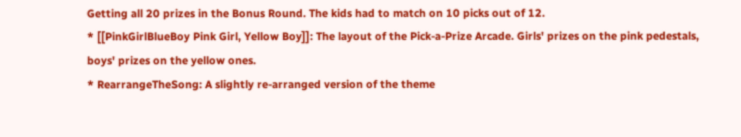Getting all 20 prizes in the Bonus Round. The kids had to match on 10 picks out of 12.
* [[PinkGirlBlueBoy Pink Girl, Yellow Boy]]: The layout of the Pick-a-Prize Arcade. Girls' prizes on the pink pedestals, boys' prizes on the yellow ones.
* RearrangeTheSong: A slightly re-arranged version of the theme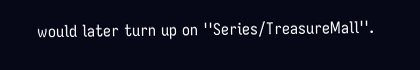would later turn up on ''Series/TreasureMall''.